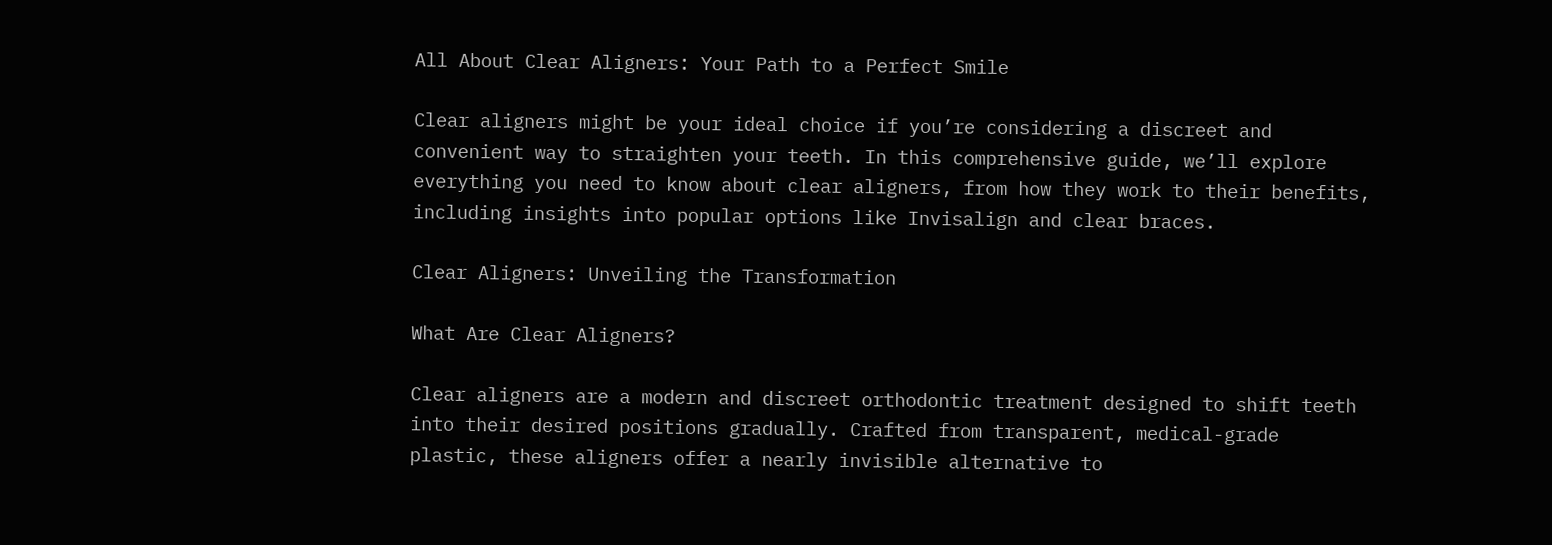All About Clear Aligners: Your Path to a Perfect Smile

Clear aligners might be your ideal choice if you’re considering a discreet and convenient way to straighten your teeth. In this comprehensive guide, we’ll explore everything you need to know about clear aligners, from how they work to their benefits, including insights into popular options like Invisalign and clear braces.

Clear Aligners: Unveiling the Transformation

What Are Clear Aligners?

Clear aligners are a modern and discreet orthodontic treatment designed to shift teeth into their desired positions gradually. Crafted from transparent, medical-grade plastic, these aligners offer a nearly invisible alternative to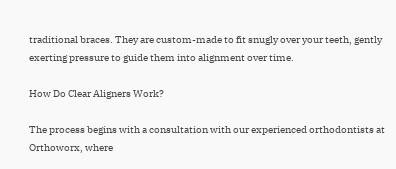traditional braces. They are custom-made to fit snugly over your teeth, gently exerting pressure to guide them into alignment over time.

How Do Clear Aligners Work?

The process begins with a consultation with our experienced orthodontists at Orthoworx, where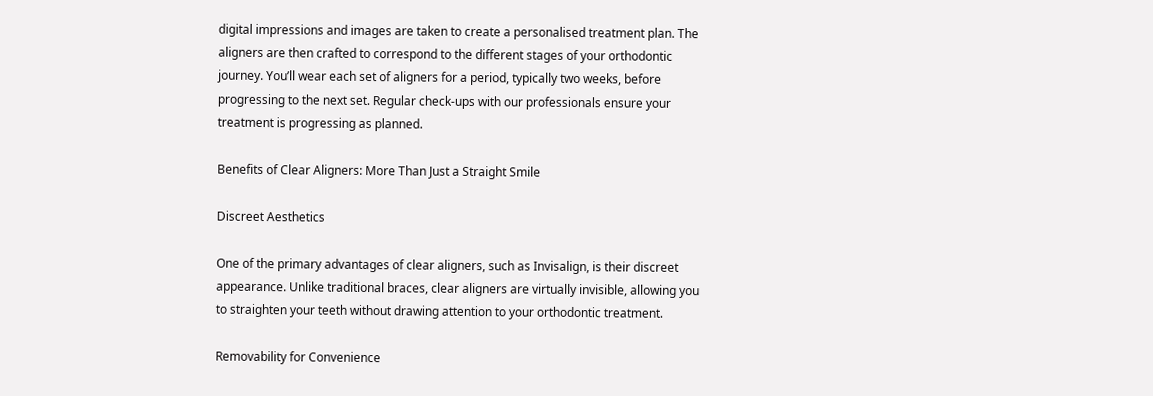digital impressions and images are taken to create a personalised treatment plan. The aligners are then crafted to correspond to the different stages of your orthodontic journey. You’ll wear each set of aligners for a period, typically two weeks, before progressing to the next set. Regular check-ups with our professionals ensure your treatment is progressing as planned.

Benefits of Clear Aligners: More Than Just a Straight Smile

Discreet Aesthetics

One of the primary advantages of clear aligners, such as Invisalign, is their discreet appearance. Unlike traditional braces, clear aligners are virtually invisible, allowing you to straighten your teeth without drawing attention to your orthodontic treatment.

Removability for Convenience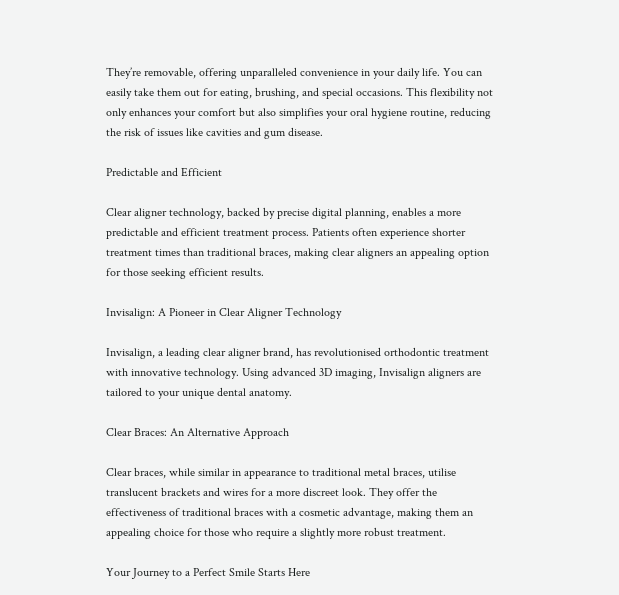They’re removable, offering unparalleled convenience in your daily life. You can easily take them out for eating, brushing, and special occasions. This flexibility not only enhances your comfort but also simplifies your oral hygiene routine, reducing the risk of issues like cavities and gum disease.

Predictable and Efficient

Clear aligner technology, backed by precise digital planning, enables a more predictable and efficient treatment process. Patients often experience shorter treatment times than traditional braces, making clear aligners an appealing option for those seeking efficient results.

Invisalign: A Pioneer in Clear Aligner Technology

Invisalign, a leading clear aligner brand, has revolutionised orthodontic treatment with innovative technology. Using advanced 3D imaging, Invisalign aligners are tailored to your unique dental anatomy.

Clear Braces: An Alternative Approach

Clear braces, while similar in appearance to traditional metal braces, utilise translucent brackets and wires for a more discreet look. They offer the effectiveness of traditional braces with a cosmetic advantage, making them an appealing choice for those who require a slightly more robust treatment.

Your Journey to a Perfect Smile Starts Here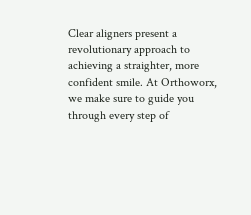Clear aligners present a revolutionary approach to achieving a straighter, more confident smile. At Orthoworx, we make sure to guide you through every step of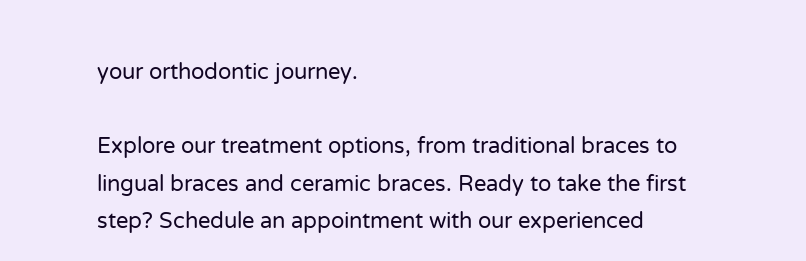your orthodontic journey.

Explore our treatment options, from traditional braces to lingual braces and ceramic braces. Ready to take the first step? Schedule an appointment with our experienced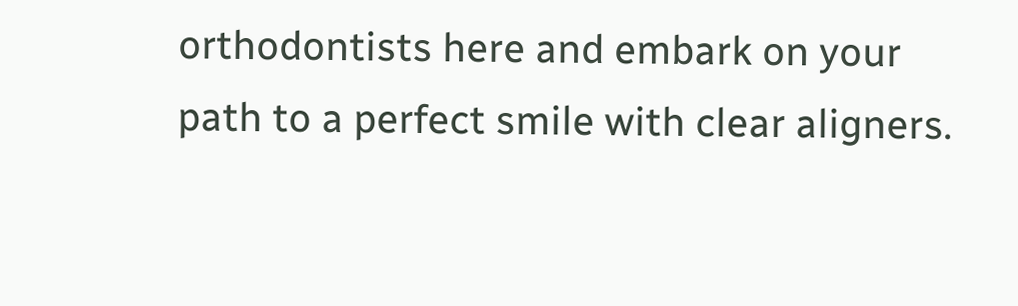orthodontists here and embark on your path to a perfect smile with clear aligners.